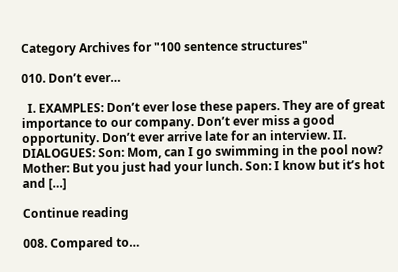Category Archives for "100 sentence structures"

010. Don’t ever…

  I. EXAMPLES: Don’t ever lose these papers. They are of great importance to our company. Don’t ever miss a good opportunity. Don’t ever arrive late for an interview. II. DIALOGUES: Son: Mom, can I go swimming in the pool now? Mother: But you just had your lunch. Son: I know but it’s hot and […]

Continue reading

008. Compared to…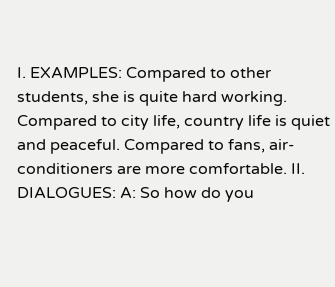I. EXAMPLES: Compared to other students, she is quite hard working. Compared to city life, country life is quiet and peaceful. Compared to fans, air-conditioners are more comfortable. II. DIALOGUES: A: So how do you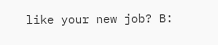like your new job? B: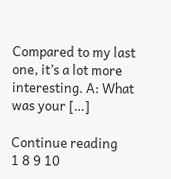Compared to my last one, it’s a lot more interesting. A: What was your […]

Continue reading
1 8 9 10